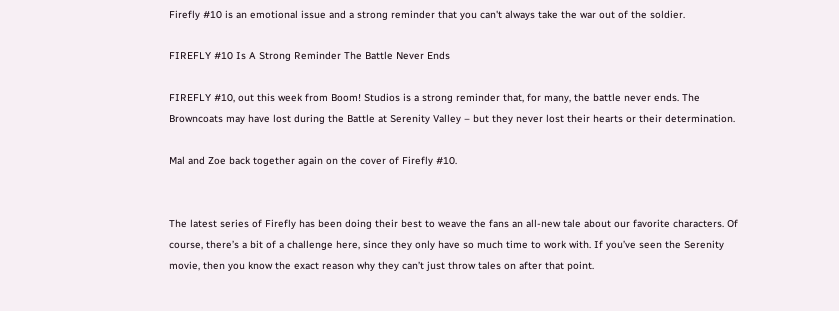Firefly #10 is an emotional issue and a strong reminder that you can't always take the war out of the soldier.

FIREFLY #10 Is A Strong Reminder The Battle Never Ends

FIREFLY #10, out this week from Boom! Studios is a strong reminder that, for many, the battle never ends. The Browncoats may have lost during the Battle at Serenity Valley – but they never lost their hearts or their determination.

Mal and Zoe back together again on the cover of Firefly #10.


The latest series of Firefly has been doing their best to weave the fans an all-new tale about our favorite characters. Of course, there’s a bit of a challenge here, since they only have so much time to work with. If you’ve seen the Serenity movie, then you know the exact reason why they can’t just throw tales on after that point.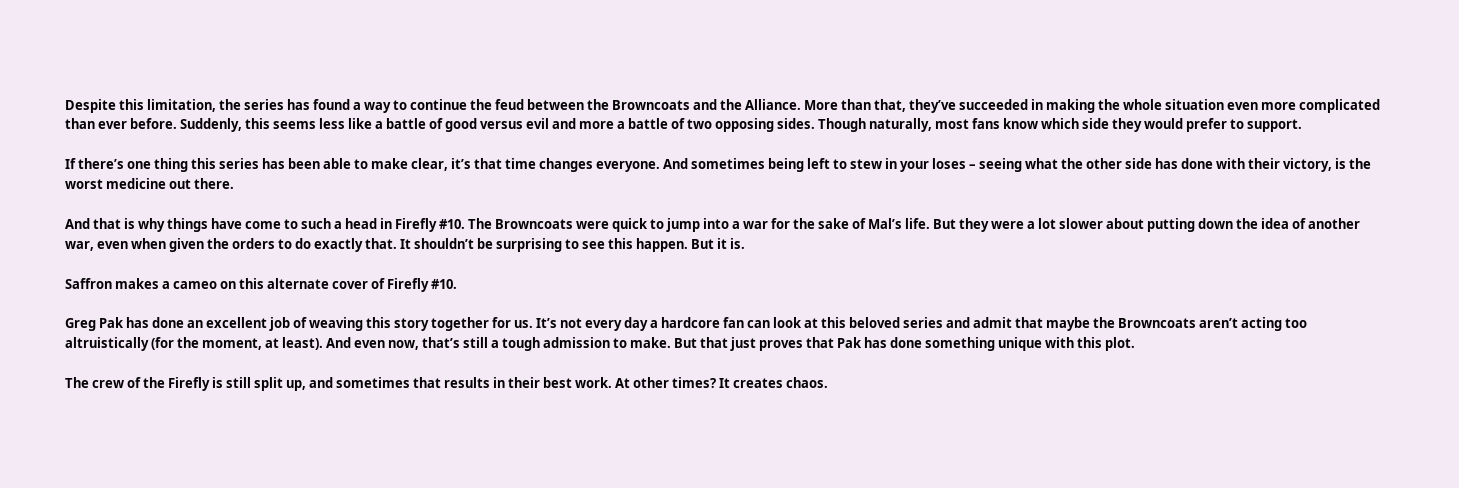Despite this limitation, the series has found a way to continue the feud between the Browncoats and the Alliance. More than that, they’ve succeeded in making the whole situation even more complicated than ever before. Suddenly, this seems less like a battle of good versus evil and more a battle of two opposing sides. Though naturally, most fans know which side they would prefer to support.

If there’s one thing this series has been able to make clear, it’s that time changes everyone. And sometimes being left to stew in your loses – seeing what the other side has done with their victory, is the worst medicine out there.

And that is why things have come to such a head in Firefly #10. The Browncoats were quick to jump into a war for the sake of Mal’s life. But they were a lot slower about putting down the idea of another war, even when given the orders to do exactly that. It shouldn’t be surprising to see this happen. But it is.

Saffron makes a cameo on this alternate cover of Firefly #10.

Greg Pak has done an excellent job of weaving this story together for us. It’s not every day a hardcore fan can look at this beloved series and admit that maybe the Browncoats aren’t acting too altruistically (for the moment, at least). And even now, that’s still a tough admission to make. But that just proves that Pak has done something unique with this plot.

The crew of the Firefly is still split up, and sometimes that results in their best work. At other times? It creates chaos.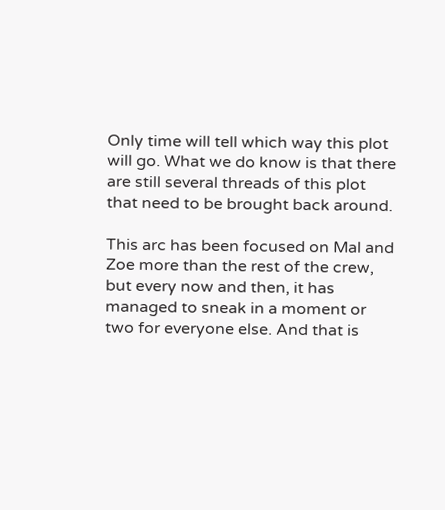Only time will tell which way this plot will go. What we do know is that there are still several threads of this plot that need to be brought back around.

This arc has been focused on Mal and Zoe more than the rest of the crew, but every now and then, it has managed to sneak in a moment or two for everyone else. And that is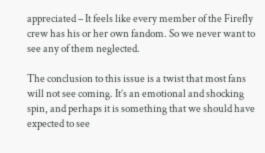appreciated – It feels like every member of the Firefly crew has his or her own fandom. So we never want to see any of them neglected.

The conclusion to this issue is a twist that most fans will not see coming. It’s an emotional and shocking spin, and perhaps it is something that we should have expected to see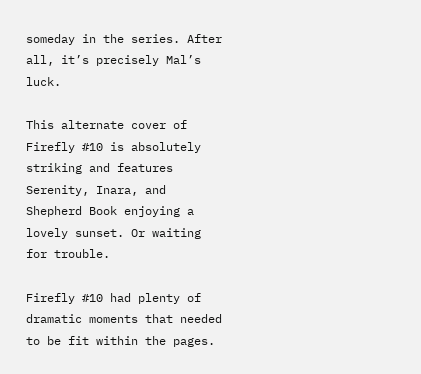someday in the series. After all, it’s precisely Mal’s luck.

This alternate cover of Firefly #10 is absolutely striking and features Serenity, Inara, and Shepherd Book enjoying a lovely sunset. Or waiting for trouble.

Firefly #10 had plenty of dramatic moments that needed to be fit within the pages.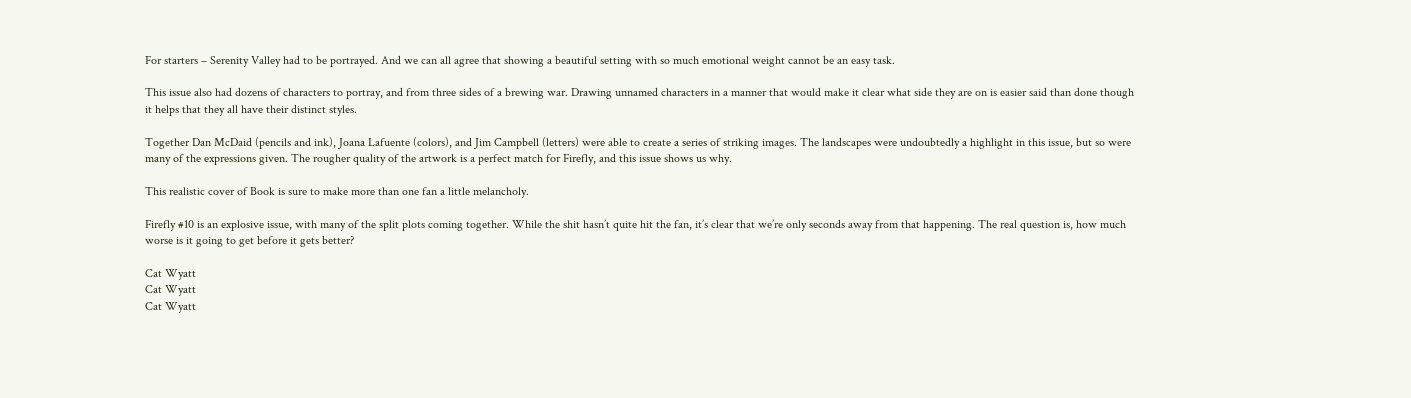For starters – Serenity Valley had to be portrayed. And we can all agree that showing a beautiful setting with so much emotional weight cannot be an easy task.

This issue also had dozens of characters to portray, and from three sides of a brewing war. Drawing unnamed characters in a manner that would make it clear what side they are on is easier said than done though it helps that they all have their distinct styles.

Together Dan McDaid (pencils and ink), Joana Lafuente (colors), and Jim Campbell (letters) were able to create a series of striking images. The landscapes were undoubtedly a highlight in this issue, but so were many of the expressions given. The rougher quality of the artwork is a perfect match for Firefly, and this issue shows us why.

This realistic cover of Book is sure to make more than one fan a little melancholy.

Firefly #10 is an explosive issue, with many of the split plots coming together. While the shit hasn’t quite hit the fan, it’s clear that we’re only seconds away from that happening. The real question is, how much worse is it going to get before it gets better?

Cat Wyatt
Cat Wyatt
Cat Wyatt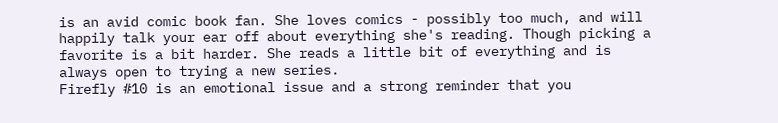is an avid comic book fan. She loves comics - possibly too much, and will happily talk your ear off about everything she's reading. Though picking a favorite is a bit harder. She reads a little bit of everything and is always open to trying a new series.
Firefly #10 is an emotional issue and a strong reminder that you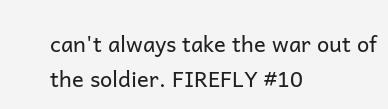can't always take the war out of the soldier. FIREFLY #10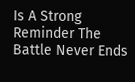Is A Strong Reminder The Battle Never Ends